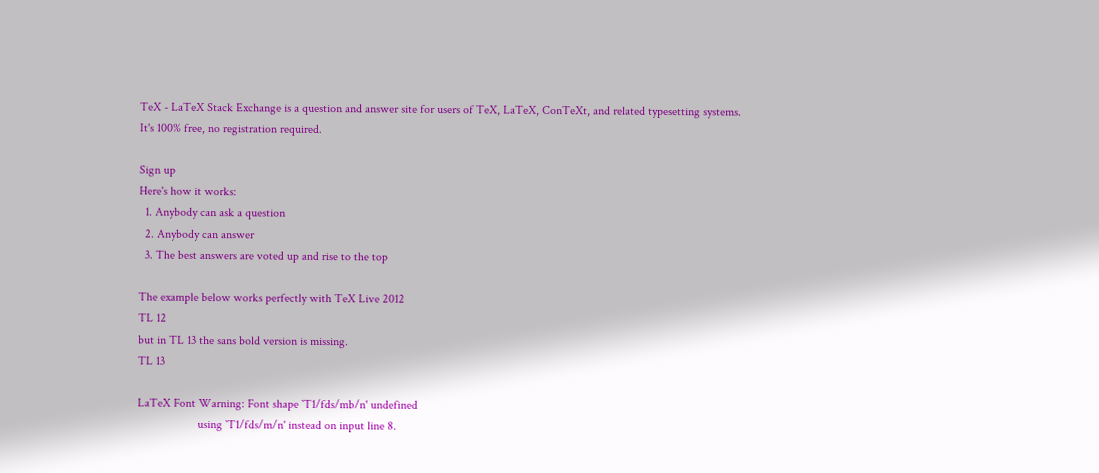TeX - LaTeX Stack Exchange is a question and answer site for users of TeX, LaTeX, ConTeXt, and related typesetting systems. It's 100% free, no registration required.

Sign up
Here's how it works:
  1. Anybody can ask a question
  2. Anybody can answer
  3. The best answers are voted up and rise to the top

The example below works perfectly with TeX Live 2012
TL 12
but in TL 13 the sans bold version is missing.
TL 13

LaTeX Font Warning: Font shape `T1/fds/mb/n' undefined
                    using `T1/fds/m/n' instead on input line 8.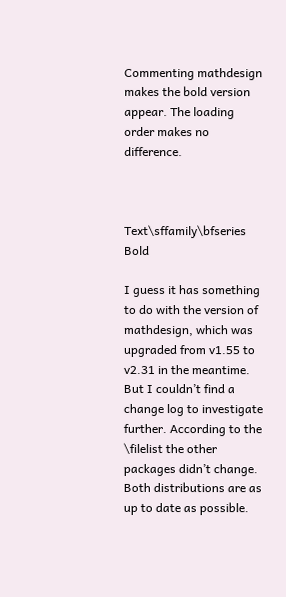Commenting mathdesign makes the bold version appear. The loading order makes no difference.



Text\sffamily\bfseries Bold

I guess it has something to do with the version of mathdesign, which was upgraded from v1.55 to v2.31 in the meantime. But I couldn’t find a change log to investigate further. According to the \filelist the other packages didn’t change. Both distributions are as up to date as possible.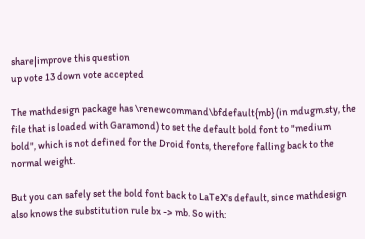share|improve this question
up vote 13 down vote accepted

The mathdesign package has \renewcommand\bfdefault{mb} (in mdugm.sty, the file that is loaded with Garamond) to set the default bold font to "medium bold", which is not defined for the Droid fonts, therefore falling back to the normal weight.

But you can safely set the bold font back to LaTeX's default, since mathdesign also knows the substitution rule bx -> mb. So with: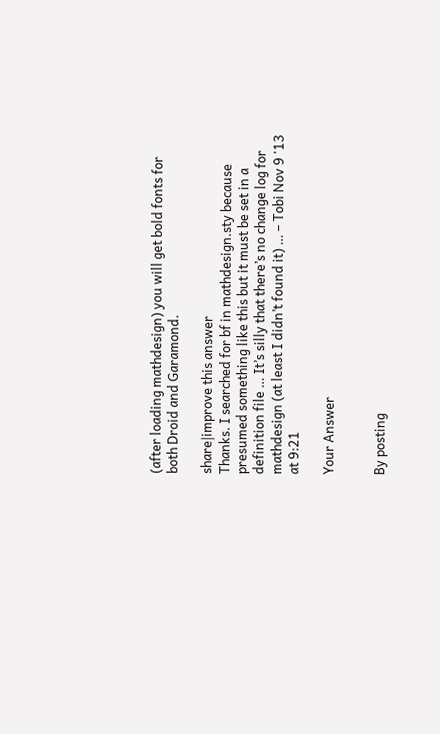(after loading mathdesign) you will get bold fonts for both Droid and Garamond.

share|improve this answer
Thanks. I searched for bf in mathdesign.sty because presumed something like this but it must be set in a definition file … It’s silly that there’s no change log for mathdesign (at least I didn’t found it) … – Tobi Nov 9 '13 at 9:21

Your Answer


By posting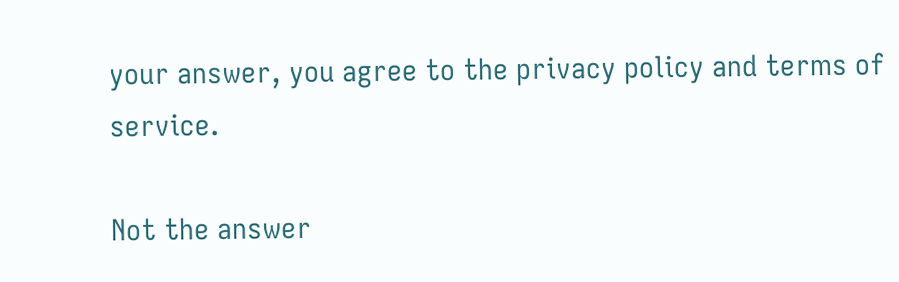your answer, you agree to the privacy policy and terms of service.

Not the answer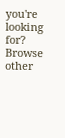you're looking for? Browse other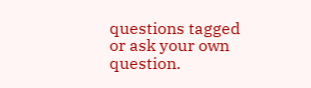questions tagged or ask your own question.